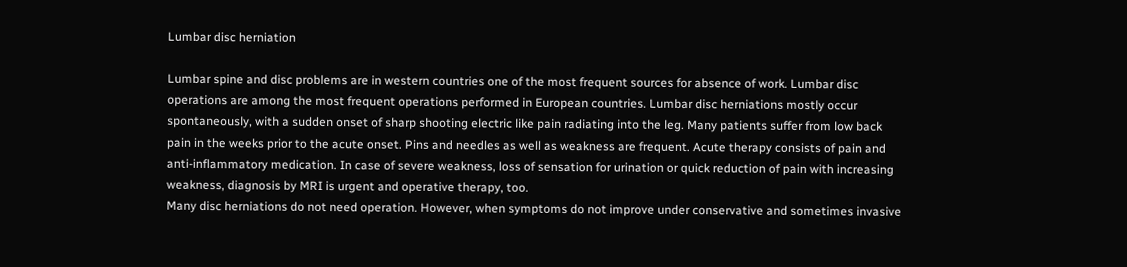Lumbar disc herniation

Lumbar spine and disc problems are in western countries one of the most frequent sources for absence of work. Lumbar disc operations are among the most frequent operations performed in European countries. Lumbar disc herniations mostly occur spontaneously, with a sudden onset of sharp shooting electric like pain radiating into the leg. Many patients suffer from low back pain in the weeks prior to the acute onset. Pins and needles as well as weakness are frequent. Acute therapy consists of pain and anti-inflammatory medication. In case of severe weakness, loss of sensation for urination or quick reduction of pain with increasing weakness, diagnosis by MRI is urgent and operative therapy, too.
Many disc herniations do not need operation. However, when symptoms do not improve under conservative and sometimes invasive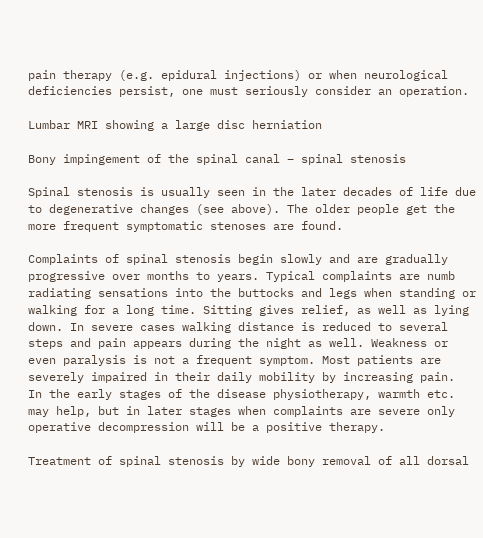pain therapy (e.g. epidural injections) or when neurological deficiencies persist, one must seriously consider an operation.

Lumbar MRI showing a large disc herniation

Bony impingement of the spinal canal – spinal stenosis

Spinal stenosis is usually seen in the later decades of life due to degenerative changes (see above). The older people get the more frequent symptomatic stenoses are found.

Complaints of spinal stenosis begin slowly and are gradually progressive over months to years. Typical complaints are numb radiating sensations into the buttocks and legs when standing or walking for a long time. Sitting gives relief, as well as lying down. In severe cases walking distance is reduced to several steps and pain appears during the night as well. Weakness or even paralysis is not a frequent symptom. Most patients are severely impaired in their daily mobility by increasing pain.
In the early stages of the disease physiotherapy, warmth etc. may help, but in later stages when complaints are severe only operative decompression will be a positive therapy.

Treatment of spinal stenosis by wide bony removal of all dorsal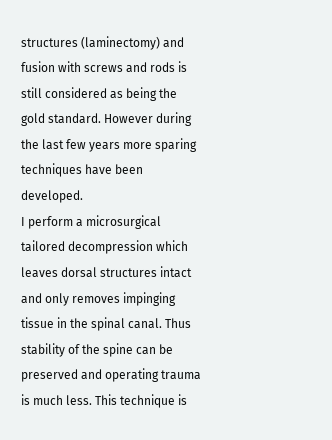structures (laminectomy) and fusion with screws and rods is still considered as being the gold standard. However during the last few years more sparing techniques have been developed.
I perform a microsurgical tailored decompression which leaves dorsal structures intact and only removes impinging tissue in the spinal canal. Thus stability of the spine can be preserved and operating trauma is much less. This technique is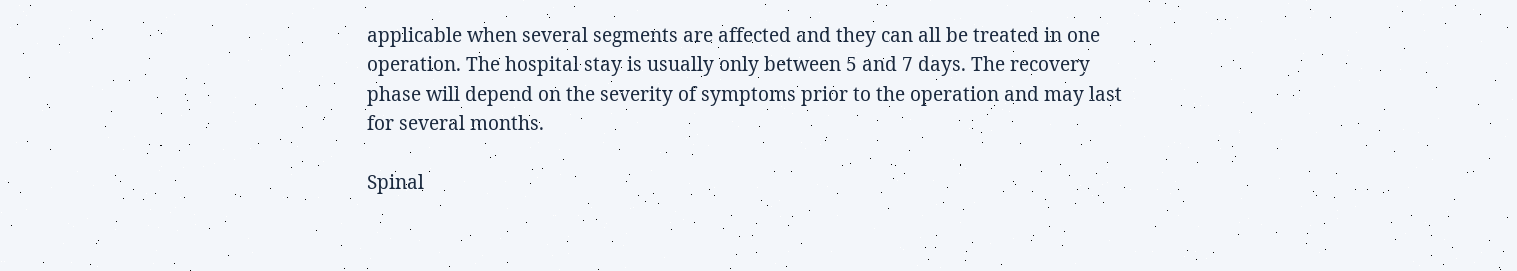applicable when several segments are affected and they can all be treated in one operation. The hospital stay is usually only between 5 and 7 days. The recovery phase will depend on the severity of symptoms prior to the operation and may last for several months.

Spinal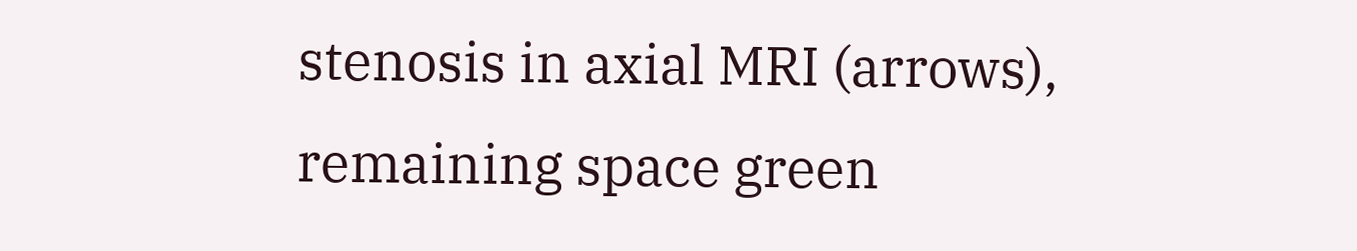stenosis in axial MRI (arrows), remaining space green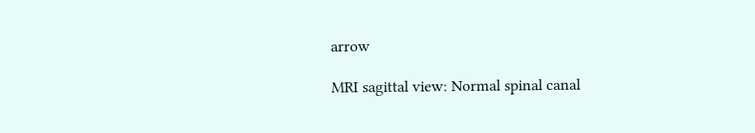arrow

MRI sagittal view: Normal spinal canal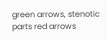green arrows, stenotic parts red arrows